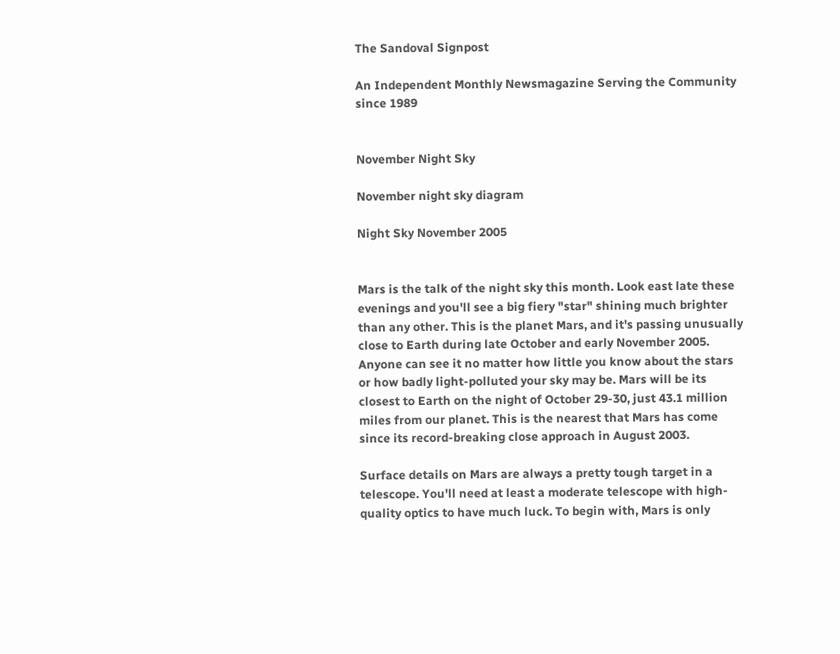The Sandoval Signpost

An Independent Monthly Newsmagazine Serving the Community since 1989


November Night Sky

November night sky diagram

Night Sky November 2005


Mars is the talk of the night sky this month. Look east late these evenings and you'll see a big fiery "star" shining much brighter than any other. This is the planet Mars, and it's passing unusually close to Earth during late October and early November 2005. Anyone can see it no matter how little you know about the stars or how badly light-polluted your sky may be. Mars will be its closest to Earth on the night of October 29-30, just 43.1 million miles from our planet. This is the nearest that Mars has come since its record-breaking close approach in August 2003.

Surface details on Mars are always a pretty tough target in a telescope. You'll need at least a moderate telescope with high-quality optics to have much luck. To begin with, Mars is only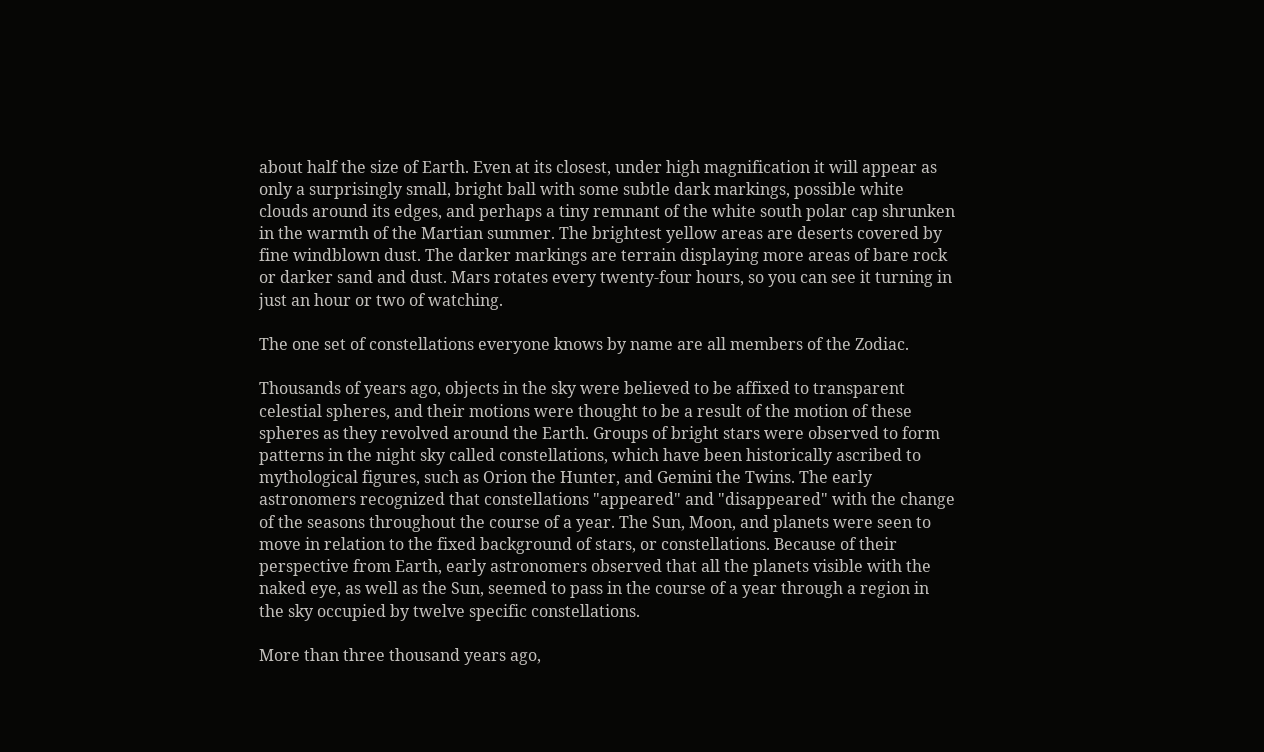about half the size of Earth. Even at its closest, under high magnification it will appear as only a surprisingly small, bright ball with some subtle dark markings, possible white clouds around its edges, and perhaps a tiny remnant of the white south polar cap shrunken in the warmth of the Martian summer. The brightest yellow areas are deserts covered by fine windblown dust. The darker markings are terrain displaying more areas of bare rock or darker sand and dust. Mars rotates every twenty-four hours, so you can see it turning in just an hour or two of watching.

The one set of constellations everyone knows by name are all members of the Zodiac.

Thousands of years ago, objects in the sky were believed to be affixed to transparent celestial spheres, and their motions were thought to be a result of the motion of these spheres as they revolved around the Earth. Groups of bright stars were observed to form patterns in the night sky called constellations, which have been historically ascribed to mythological figures, such as Orion the Hunter, and Gemini the Twins. The early astronomers recognized that constellations "appeared" and "disappeared" with the change of the seasons throughout the course of a year. The Sun, Moon, and planets were seen to move in relation to the fixed background of stars, or constellations. Because of their perspective from Earth, early astronomers observed that all the planets visible with the naked eye, as well as the Sun, seemed to pass in the course of a year through a region in the sky occupied by twelve specific constellations.

More than three thousand years ago,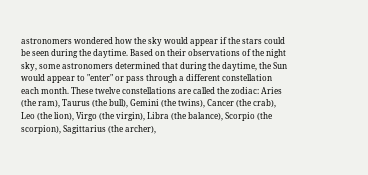astronomers wondered how the sky would appear if the stars could be seen during the daytime. Based on their observations of the night sky, some astronomers determined that during the daytime, the Sun would appear to "enter" or pass through a different constellation each month. These twelve constellations are called the zodiac: Aries (the ram), Taurus (the bull), Gemini (the twins), Cancer (the crab), Leo (the lion), Virgo (the virgin), Libra (the balance), Scorpio (the scorpion), Sagittarius (the archer),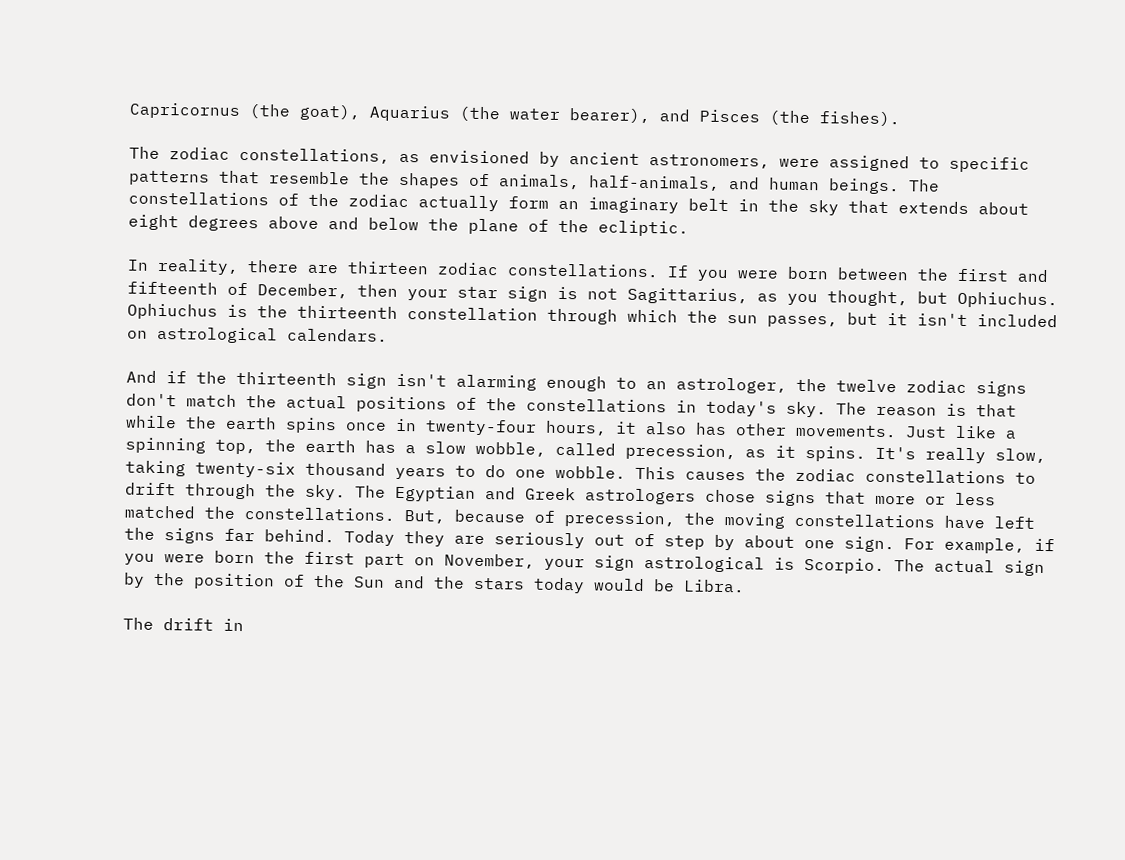Capricornus (the goat), Aquarius (the water bearer), and Pisces (the fishes).

The zodiac constellations, as envisioned by ancient astronomers, were assigned to specific patterns that resemble the shapes of animals, half-animals, and human beings. The constellations of the zodiac actually form an imaginary belt in the sky that extends about eight degrees above and below the plane of the ecliptic.

In reality, there are thirteen zodiac constellations. If you were born between the first and fifteenth of December, then your star sign is not Sagittarius, as you thought, but Ophiuchus. Ophiuchus is the thirteenth constellation through which the sun passes, but it isn't included on astrological calendars.

And if the thirteenth sign isn't alarming enough to an astrologer, the twelve zodiac signs don't match the actual positions of the constellations in today's sky. The reason is that while the earth spins once in twenty-four hours, it also has other movements. Just like a spinning top, the earth has a slow wobble, called precession, as it spins. It's really slow, taking twenty-six thousand years to do one wobble. This causes the zodiac constellations to drift through the sky. The Egyptian and Greek astrologers chose signs that more or less matched the constellations. But, because of precession, the moving constellations have left the signs far behind. Today they are seriously out of step by about one sign. For example, if you were born the first part on November, your sign astrological is Scorpio. The actual sign by the position of the Sun and the stars today would be Libra.

The drift in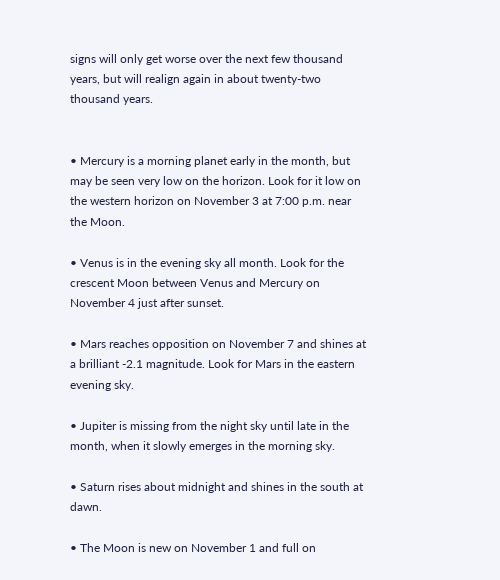signs will only get worse over the next few thousand years, but will realign again in about twenty-two thousand years.


• Mercury is a morning planet early in the month, but may be seen very low on the horizon. Look for it low on the western horizon on November 3 at 7:00 p.m. near the Moon.

• Venus is in the evening sky all month. Look for the crescent Moon between Venus and Mercury on November 4 just after sunset.

• Mars reaches opposition on November 7 and shines at a brilliant -2.1 magnitude. Look for Mars in the eastern evening sky.

• Jupiter is missing from the night sky until late in the month, when it slowly emerges in the morning sky.

• Saturn rises about midnight and shines in the south at dawn.

• The Moon is new on November 1 and full on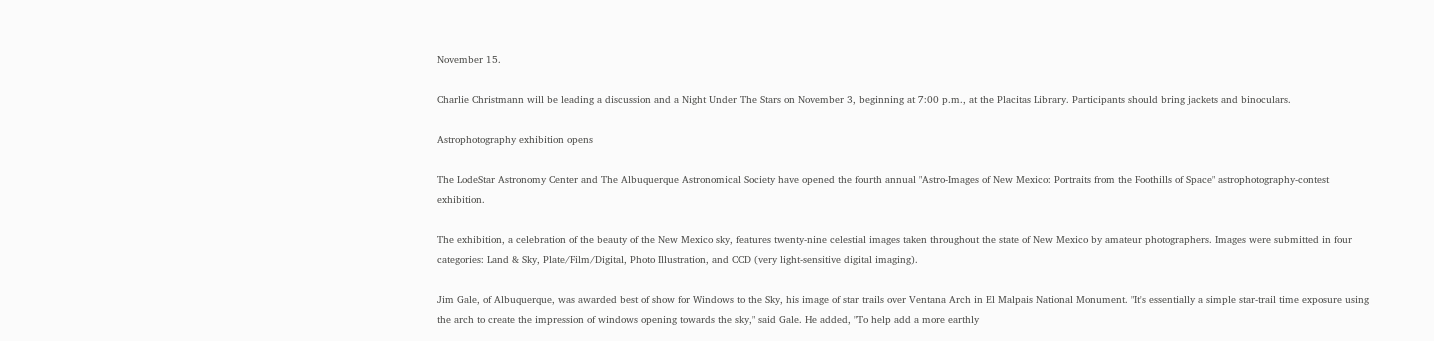November 15.

Charlie Christmann will be leading a discussion and a Night Under The Stars on November 3, beginning at 7:00 p.m., at the Placitas Library. Participants should bring jackets and binoculars.

Astrophotography exhibition opens

The LodeStar Astronomy Center and The Albuquerque Astronomical Society have opened the fourth annual "Astro-Images of New Mexico: Portraits from the Foothills of Space" astrophotography-contest exhibition.

The exhibition, a celebration of the beauty of the New Mexico sky, features twenty-nine celestial images taken throughout the state of New Mexico by amateur photographers. Images were submitted in four categories: Land & Sky, Plate/Film/Digital, Photo Illustration, and CCD (very light-sensitive digital imaging).

Jim Gale, of Albuquerque, was awarded best of show for Windows to the Sky, his image of star trails over Ventana Arch in El Malpais National Monument. "It's essentially a simple star-trail time exposure using the arch to create the impression of windows opening towards the sky," said Gale. He added, "To help add a more earthly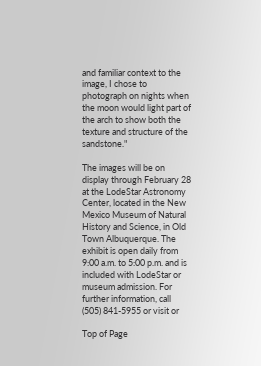and familiar context to the image, I chose to photograph on nights when the moon would light part of the arch to show both the texture and structure of the sandstone."

The images will be on display through February 28 at the LodeStar Astronomy Center, located in the New Mexico Museum of Natural History and Science, in Old Town Albuquerque. The exhibit is open daily from 9:00 a.m. to 5:00 p.m. and is included with LodeStar or museum admission. For further information, call (505) 841-5955 or visit or

Top of Page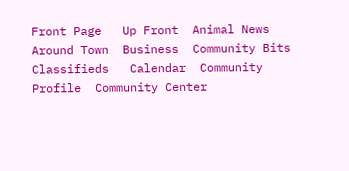Front Page   Up Front  Animal News   Around Town  Business  Community Bits   Classifieds   Calendar  Community Profile  Community Center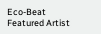Eco-Beat   Featured Artist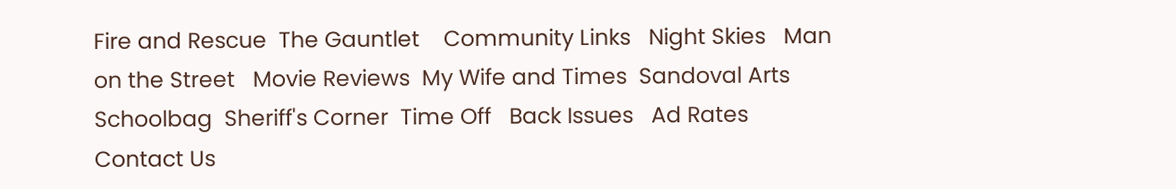Fire and Rescue  The Gauntlet    Community Links   Night Skies   Man on the Street   Movie Reviews  My Wife and Times  Sandoval Arts   Schoolbag  Sheriff's Corner  Time Off   Back Issues   Ad Rates   Contact Us